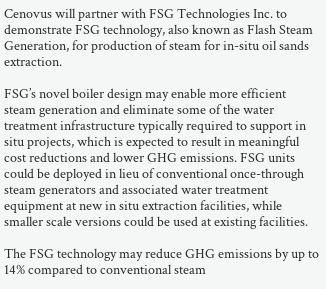Cenovus will partner with FSG Technologies Inc. to demonstrate FSG technology, also known as Flash Steam Generation, for production of steam for in-situ oil sands extraction.

FSG’s novel boiler design may enable more efficient steam generation and eliminate some of the water treatment infrastructure typically required to support in situ projects, which is expected to result in meaningful cost reductions and lower GHG emissions. FSG units could be deployed in lieu of conventional once-through steam generators and associated water treatment equipment at new in situ extraction facilities, while smaller scale versions could be used at existing facilities.

The FSG technology may reduce GHG emissions by up to 14% compared to conventional steam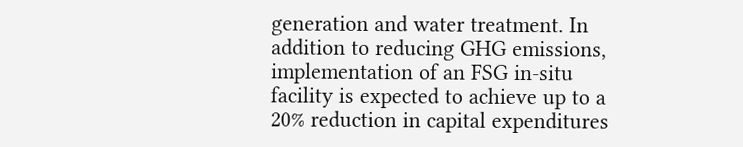generation and water treatment. In addition to reducing GHG emissions, implementation of an FSG in-situ facility is expected to achieve up to a 20% reduction in capital expenditures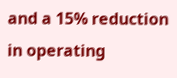and a 15% reduction in operating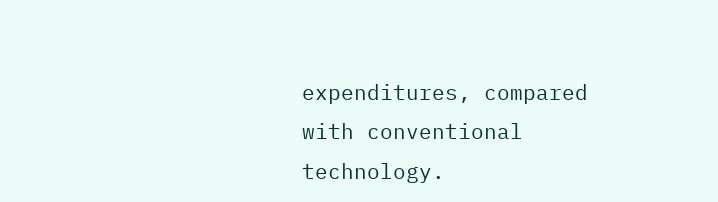expenditures, compared with conventional technology.